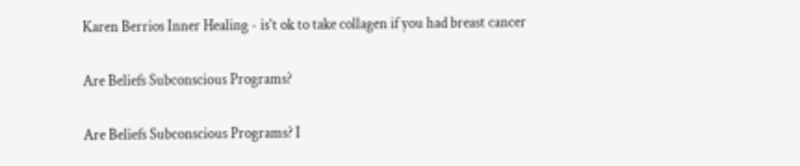Karen Berrios Inner Healing - is't ok to take collagen if you had breast cancer

Are Beliefs Subconscious Programs?

Are Beliefs Subconscious Programs? I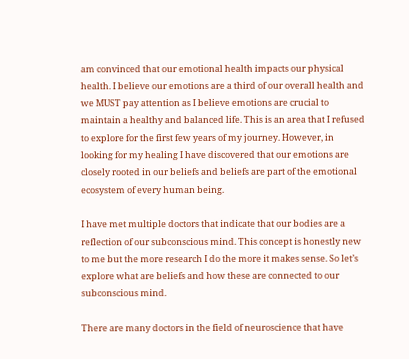am convinced that our emotional health impacts our physical health. I believe our emotions are a third of our overall health and we MUST pay attention as I believe emotions are crucial to maintain a healthy and balanced life. This is an area that I refused to explore for the first few years of my journey. However, in looking for my healing I have discovered that our emotions are closely rooted in our beliefs and beliefs are part of the emotional ecosystem of every human being.

I have met multiple doctors that indicate that our bodies are a reflection of our subconscious mind. This concept is honestly new to me but the more research I do the more it makes sense. So let’s explore what are beliefs and how these are connected to our subconscious mind.

There are many doctors in the field of neuroscience that have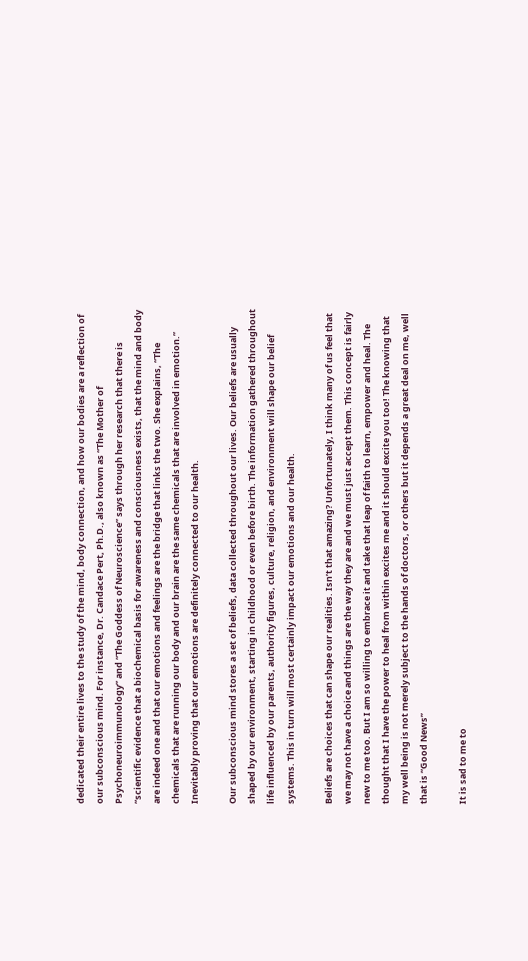dedicated their entire lives to the study of the mind, body connection, and how our bodies are a reflection of our subconscious mind. For instance, Dr. Candace Pert, Ph.D., also known as “The Mother of Psychoneuroimmunology” and “The Goddess of Neuroscience” says through her research that there is “scientific evidence that a biochemical basis for awareness and consciousness exists, that the mind and body are indeed one and that our emotions and feelings are the bridge that links the two. She explains, “The chemicals that are running our body and our brain are the same chemicals that are involved in emotion.” Inevitably proving that our emotions are definitely connected to our health.

Our subconscious mind stores a set of beliefs, data collected throughout our lives. Our beliefs are usually shaped by our environment, starting in childhood or even before birth. The information gathered throughout life influenced by our parents, authority figures, culture, religion, and environment will shape our belief systems. This in turn will most certainly impact our emotions and our health.

Beliefs are choices that can shape our realities. Isn’t that amazing? Unfortunately, I think many of us feel that we may not have a choice and things are the way they are and we must just accept them. This concept is fairly new to me too. But I am so willing to embrace it and take that leap of faith to learn, empower and heal. The thought that I have the power to heal from within excites me and it should excite you too! The knowing that my well being is not merely subject to the hands of doctors, or others but it depends a great deal on me, well that is “Good News”

It is sad to me to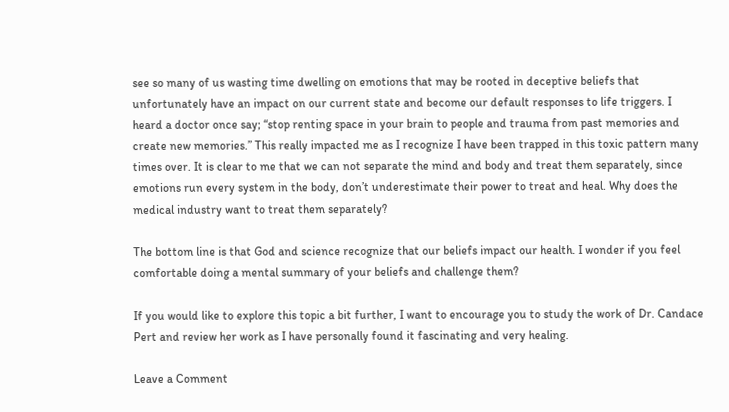see so many of us wasting time dwelling on emotions that may be rooted in deceptive beliefs that unfortunately have an impact on our current state and become our default responses to life triggers. I heard a doctor once say; “stop renting space in your brain to people and trauma from past memories and create new memories.” This really impacted me as I recognize I have been trapped in this toxic pattern many times over. It is clear to me that we can not separate the mind and body and treat them separately, since emotions run every system in the body, don’t underestimate their power to treat and heal. Why does the medical industry want to treat them separately?

The bottom line is that God and science recognize that our beliefs impact our health. I wonder if you feel comfortable doing a mental summary of your beliefs and challenge them?

If you would like to explore this topic a bit further, I want to encourage you to study the work of Dr. Candace Pert and review her work as I have personally found it fascinating and very healing.

Leave a Comment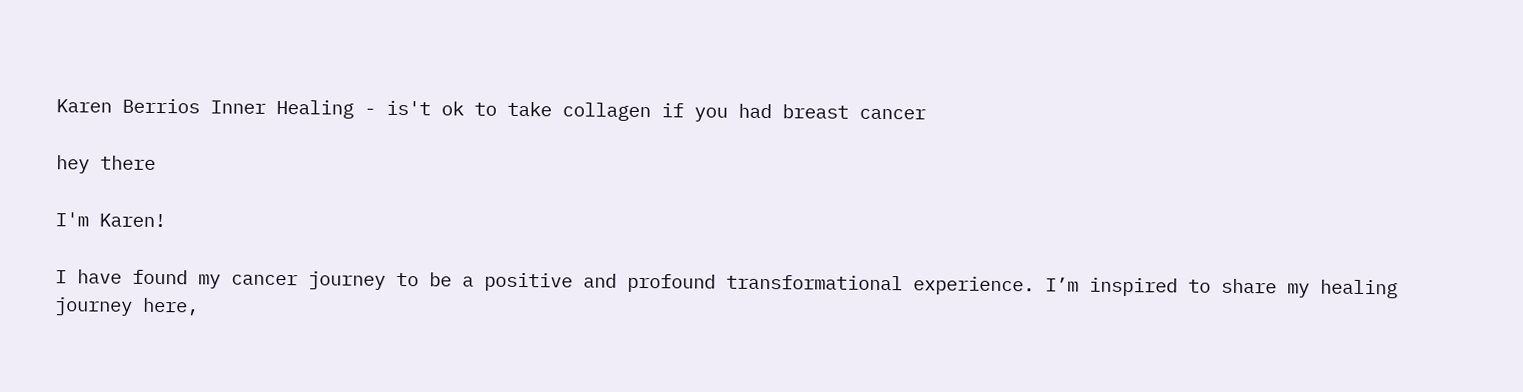Karen Berrios Inner Healing - is't ok to take collagen if you had breast cancer

hey there

I'm Karen!

I have found my cancer journey to be a positive and profound transformational experience. I’m inspired to share my healing journey here,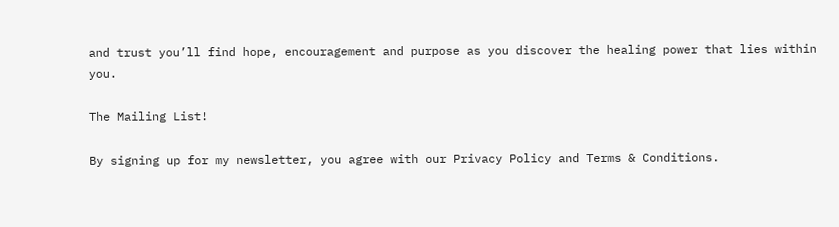and trust you’ll find hope, encouragement and purpose as you discover the healing power that lies within you.

The Mailing List!

By signing up for my newsletter, you agree with our Privacy Policy and Terms & Conditions.